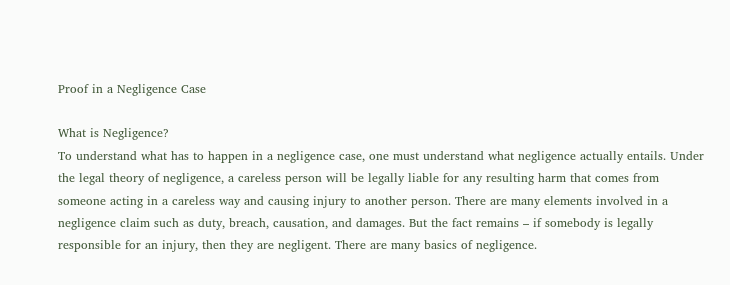Proof in a Negligence Case

What is Negligence?
To understand what has to happen in a negligence case, one must understand what negligence actually entails. Under the legal theory of negligence, a careless person will be legally liable for any resulting harm that comes from someone acting in a careless way and causing injury to another person. There are many elements involved in a negligence claim such as duty, breach, causation, and damages. But the fact remains – if somebody is legally responsible for an injury, then they are negligent. There are many basics of negligence.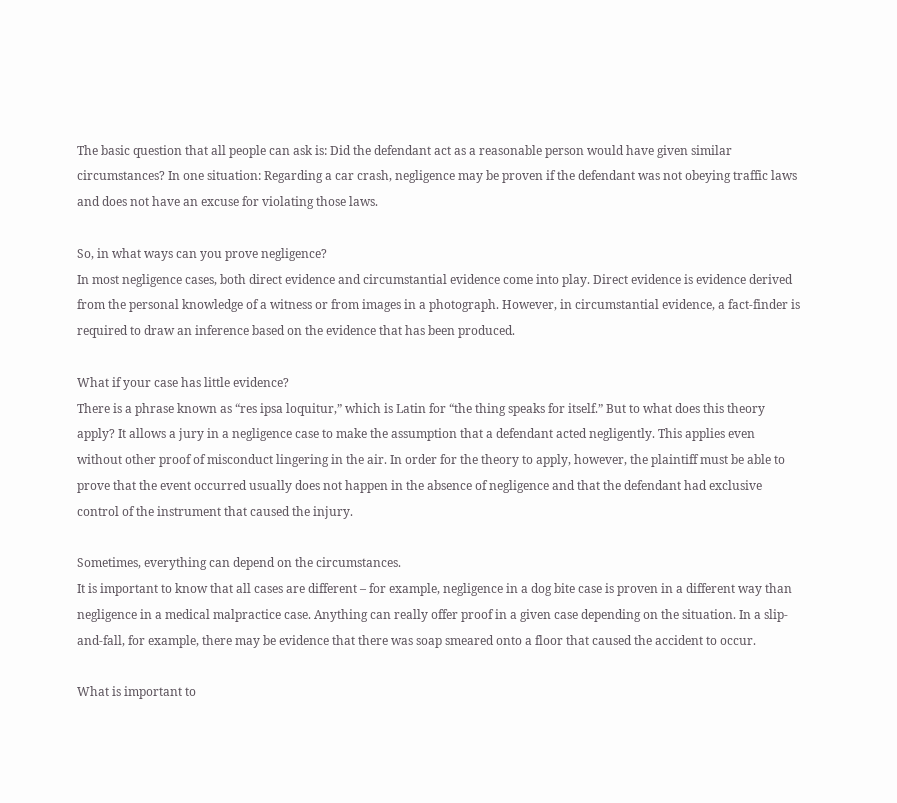The basic question that all people can ask is: Did the defendant act as a reasonable person would have given similar circumstances? In one situation: Regarding a car crash, negligence may be proven if the defendant was not obeying traffic laws and does not have an excuse for violating those laws.

So, in what ways can you prove negligence?
In most negligence cases, both direct evidence and circumstantial evidence come into play. Direct evidence is evidence derived from the personal knowledge of a witness or from images in a photograph. However, in circumstantial evidence, a fact-finder is required to draw an inference based on the evidence that has been produced.

What if your case has little evidence?
There is a phrase known as “res ipsa loquitur,” which is Latin for “the thing speaks for itself.” But to what does this theory apply? It allows a jury in a negligence case to make the assumption that a defendant acted negligently. This applies even without other proof of misconduct lingering in the air. In order for the theory to apply, however, the plaintiff must be able to prove that the event occurred usually does not happen in the absence of negligence and that the defendant had exclusive control of the instrument that caused the injury.

Sometimes, everything can depend on the circumstances.
It is important to know that all cases are different – for example, negligence in a dog bite case is proven in a different way than negligence in a medical malpractice case. Anything can really offer proof in a given case depending on the situation. In a slip-and-fall, for example, there may be evidence that there was soap smeared onto a floor that caused the accident to occur.

What is important to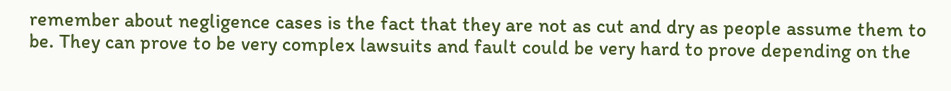remember about negligence cases is the fact that they are not as cut and dry as people assume them to be. They can prove to be very complex lawsuits and fault could be very hard to prove depending on the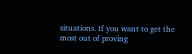situations. If you want to get the most out of proving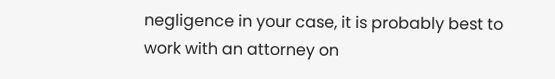negligence in your case, it is probably best to work with an attorney on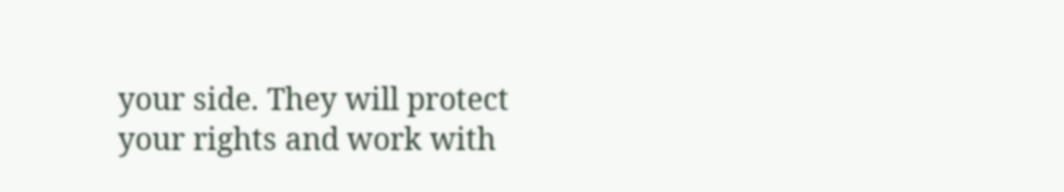your side. They will protect your rights and work with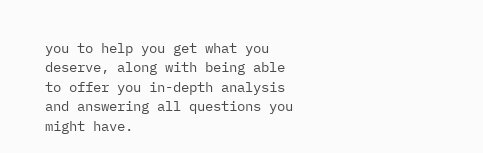you to help you get what you deserve, along with being able to offer you in-depth analysis and answering all questions you might have.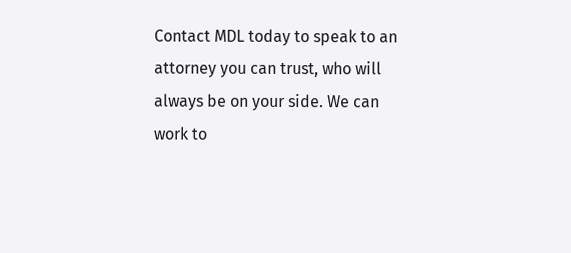Contact MDL today to speak to an attorney you can trust, who will always be on your side. We can work to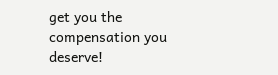get you the compensation you deserve!